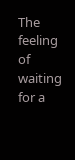The feeling of waiting for a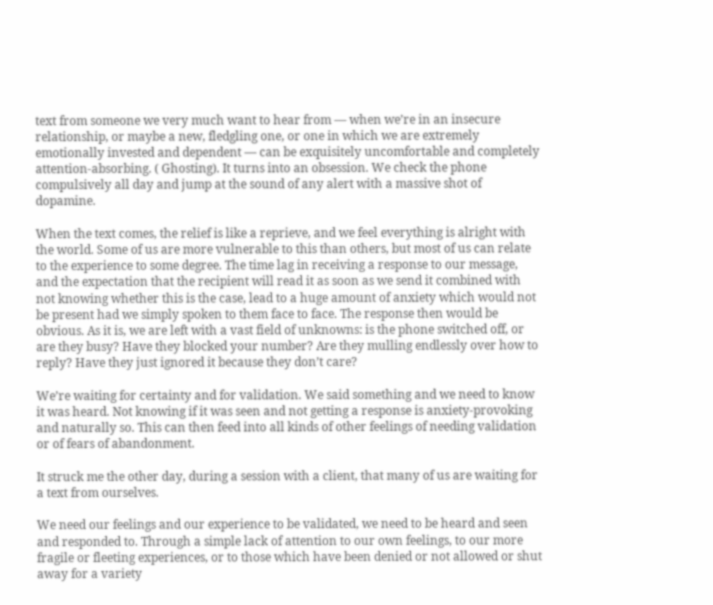text from someone we very much want to hear from — when we’re in an insecure relationship, or maybe a new, fledgling one, or one in which we are extremely emotionally invested and dependent — can be exquisitely uncomfortable and completely attention-absorbing. ( Ghosting). It turns into an obsession. We check the phone compulsively all day and jump at the sound of any alert with a massive shot of dopamine.

When the text comes, the relief is like a reprieve, and we feel everything is alright with the world. Some of us are more vulnerable to this than others, but most of us can relate to the experience to some degree. The time lag in receiving a response to our message, and the expectation that the recipient will read it as soon as we send it combined with not knowing whether this is the case, lead to a huge amount of anxiety which would not be present had we simply spoken to them face to face. The response then would be obvious. As it is, we are left with a vast field of unknowns: is the phone switched off, or are they busy? Have they blocked your number? Are they mulling endlessly over how to reply? Have they just ignored it because they don’t care?

We’re waiting for certainty and for validation. We said something and we need to know it was heard. Not knowing if it was seen and not getting a response is anxiety-provoking and naturally so. This can then feed into all kinds of other feelings of needing validation or of fears of abandonment.

It struck me the other day, during a session with a client, that many of us are waiting for a text from ourselves.

We need our feelings and our experience to be validated, we need to be heard and seen and responded to. Through a simple lack of attention to our own feelings, to our more fragile or fleeting experiences, or to those which have been denied or not allowed or shut away for a variety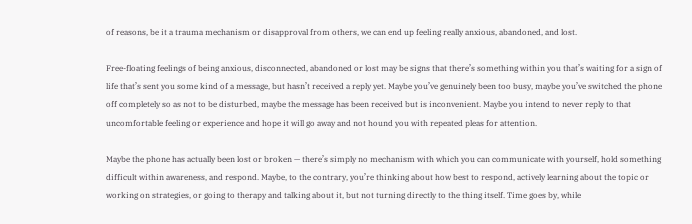of reasons, be it a trauma mechanism or disapproval from others, we can end up feeling really anxious, abandoned, and lost.

Free-floating feelings of being anxious, disconnected, abandoned or lost may be signs that there’s something within you that’s waiting for a sign of life that’s sent you some kind of a message, but hasn’t received a reply yet. Maybe you’ve genuinely been too busy, maybe you’ve switched the phone off completely so as not to be disturbed, maybe the message has been received but is inconvenient. Maybe you intend to never reply to that uncomfortable feeling or experience and hope it will go away and not hound you with repeated pleas for attention.

Maybe the phone has actually been lost or broken — there’s simply no mechanism with which you can communicate with yourself, hold something difficult within awareness, and respond. Maybe, to the contrary, you’re thinking about how best to respond, actively learning about the topic or working on strategies, or going to therapy and talking about it, but not turning directly to the thing itself. Time goes by, while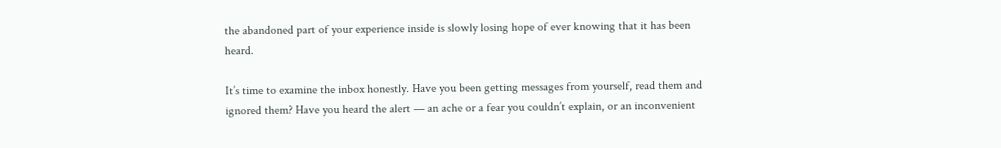the abandoned part of your experience inside is slowly losing hope of ever knowing that it has been heard.

It’s time to examine the inbox honestly. Have you been getting messages from yourself, read them and ignored them? Have you heard the alert — an ache or a fear you couldn’t explain, or an inconvenient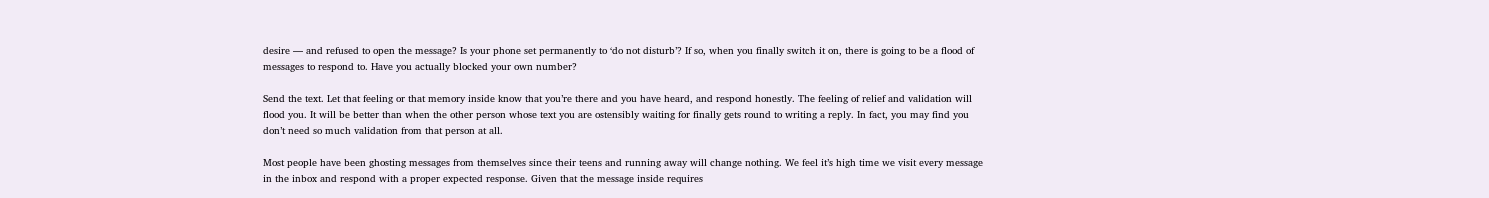desire — and refused to open the message? Is your phone set permanently to ‘do not disturb’? If so, when you finally switch it on, there is going to be a flood of messages to respond to. Have you actually blocked your own number?

Send the text. Let that feeling or that memory inside know that you’re there and you have heard, and respond honestly. The feeling of relief and validation will flood you. It will be better than when the other person whose text you are ostensibly waiting for finally gets round to writing a reply. In fact, you may find you don’t need so much validation from that person at all.

Most people have been ghosting messages from themselves since their teens and running away will change nothing. We feel it’s high time we visit every message in the inbox and respond with a proper expected response. Given that the message inside requires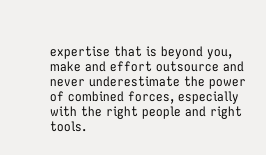expertise that is beyond you, make and effort outsource and never underestimate the power of combined forces, especially with the right people and right tools.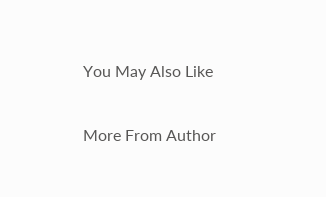You May Also Like

More From Author